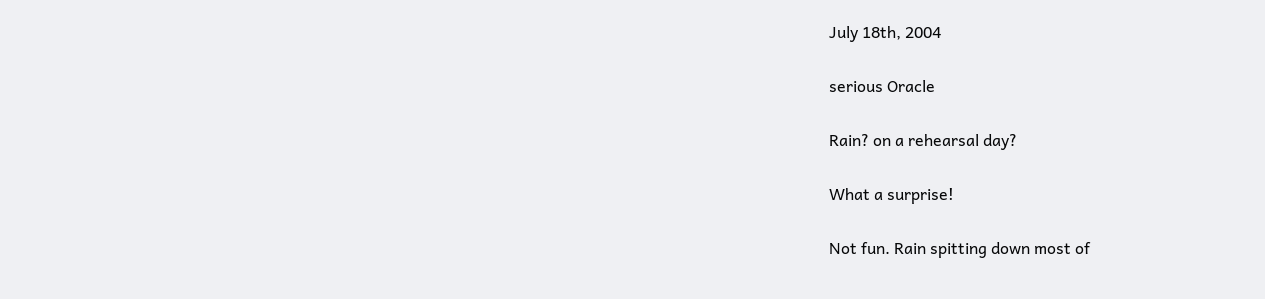July 18th, 2004

serious Oracle

Rain? on a rehearsal day?

What a surprise!

Not fun. Rain spitting down most of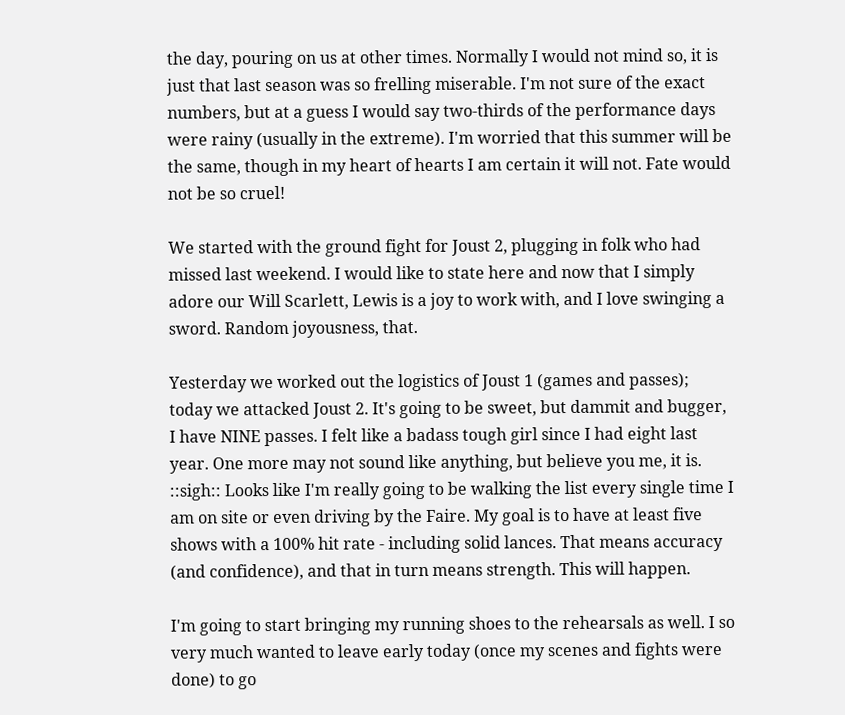the day, pouring on us at other times. Normally I would not mind so, it is just that last season was so frelling miserable. I'm not sure of the exact numbers, but at a guess I would say two-thirds of the performance days were rainy (usually in the extreme). I'm worried that this summer will be the same, though in my heart of hearts I am certain it will not. Fate would not be so cruel!

We started with the ground fight for Joust 2, plugging in folk who had missed last weekend. I would like to state here and now that I simply adore our Will Scarlett, Lewis is a joy to work with, and I love swinging a sword. Random joyousness, that.

Yesterday we worked out the logistics of Joust 1 (games and passes); today we attacked Joust 2. It's going to be sweet, but dammit and bugger, I have NINE passes. I felt like a badass tough girl since I had eight last year. One more may not sound like anything, but believe you me, it is. ::sigh:: Looks like I'm really going to be walking the list every single time I am on site or even driving by the Faire. My goal is to have at least five shows with a 100% hit rate - including solid lances. That means accuracy (and confidence), and that in turn means strength. This will happen.

I'm going to start bringing my running shoes to the rehearsals as well. I so very much wanted to leave early today (once my scenes and fights were done) to go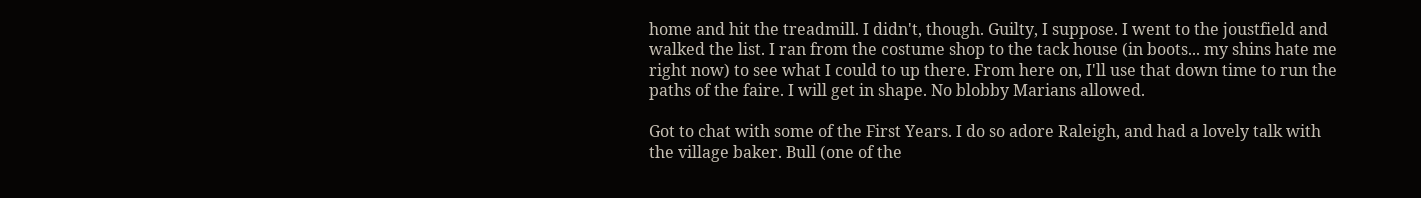home and hit the treadmill. I didn't, though. Guilty, I suppose. I went to the joustfield and walked the list. I ran from the costume shop to the tack house (in boots... my shins hate me right now) to see what I could to up there. From here on, I'll use that down time to run the paths of the faire. I will get in shape. No blobby Marians allowed.

Got to chat with some of the First Years. I do so adore Raleigh, and had a lovely talk with the village baker. Bull (one of the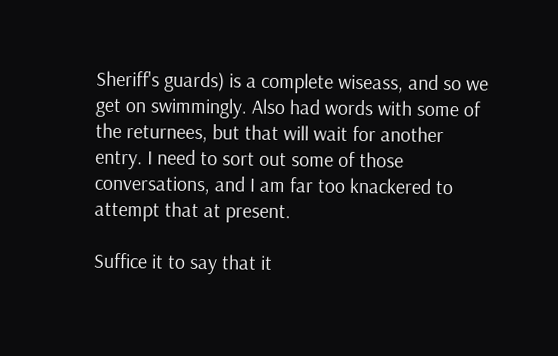Sheriff's guards) is a complete wiseass, and so we get on swimmingly. Also had words with some of the returnees, but that will wait for another entry. I need to sort out some of those conversations, and I am far too knackered to attempt that at present.

Suffice it to say that it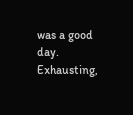was a good day. Exhausting,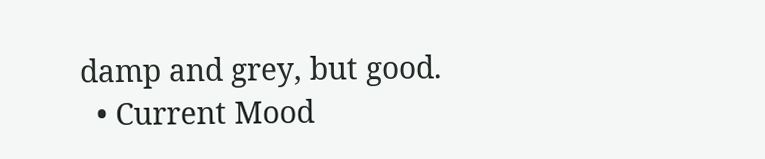damp and grey, but good.
  • Current Mood